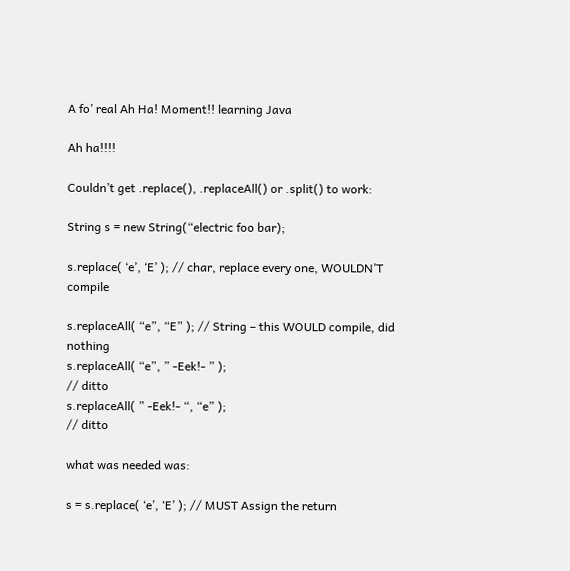A fo’ real Ah Ha! Moment!! learning Java

Ah ha!!!!

Couldn’t get .replace(), .replaceAll() or .split() to work:

String s = new String(“electric foo bar);

s.replace( ‘e’, ‘E’ ); // char, replace every one, WOULDN’T compile

s.replaceAll( “e”, “E” ); // String – this WOULD compile, did nothing
s.replaceAll( “e”, ” -Eek!- ” );
// ditto
s.replaceAll( ” -Eek!- “, “e” );
// ditto

what was needed was:

s = s.replace( ‘e’, ‘E’ ); // MUST Assign the return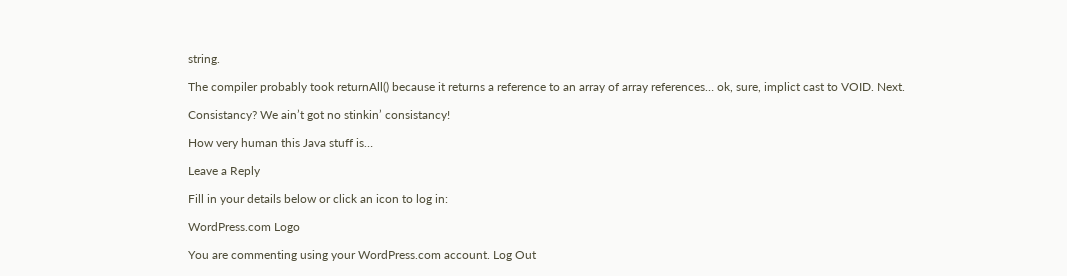string.

The compiler probably took returnAll() because it returns a reference to an array of array references… ok, sure, implict cast to VOID. Next.

Consistancy? We ain’t got no stinkin’ consistancy!

How very human this Java stuff is…

Leave a Reply

Fill in your details below or click an icon to log in:

WordPress.com Logo

You are commenting using your WordPress.com account. Log Out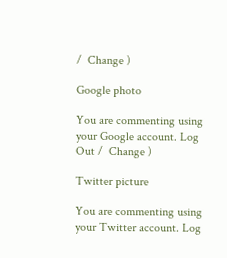/  Change )

Google photo

You are commenting using your Google account. Log Out /  Change )

Twitter picture

You are commenting using your Twitter account. Log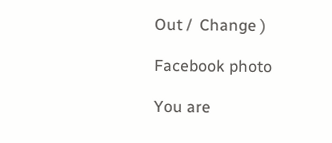Out /  Change )

Facebook photo

You are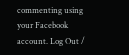commenting using your Facebook account. Log Out /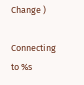Change )

Connecting to %s